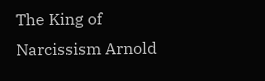The King of Narcissism Arnold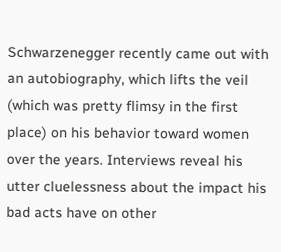Schwarzenegger recently came out with an autobiography, which lifts the veil (which was pretty flimsy in the first place) on his behavior toward women over the years. Interviews reveal his utter cluelessness about the impact his bad acts have on other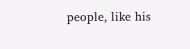people, like his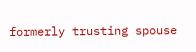formerly trusting spouse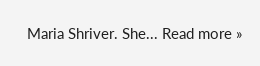Maria Shriver. She... Read more »